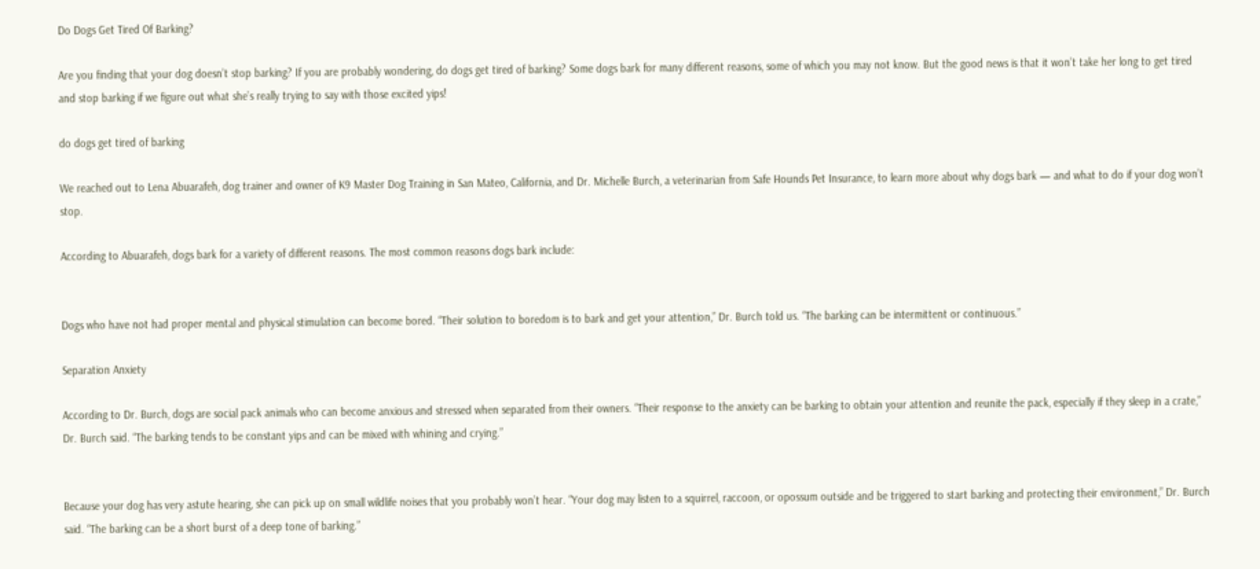Do Dogs Get Tired Of Barking?

Are you finding that your dog doesn’t stop barking? If you are probably wondering, do dogs get tired of barking? Some dogs bark for many different reasons, some of which you may not know. But the good news is that it won’t take her long to get tired and stop barking if we figure out what she’s really trying to say with those excited yips!

do dogs get tired of barking

We reached out to Lena Abuarafeh, dog trainer and owner of K9 Master Dog Training in San Mateo, California, and Dr. Michelle Burch, a veterinarian from Safe Hounds Pet Insurance, to learn more about why dogs bark — and what to do if your dog won’t stop.

According to Abuarafeh, dogs bark for a variety of different reasons. The most common reasons dogs bark include:


Dogs who have not had proper mental and physical stimulation can become bored. “Their solution to boredom is to bark and get your attention,” Dr. Burch told us. “The barking can be intermittent or continuous.”

Separation Anxiety

According to Dr. Burch, dogs are social pack animals who can become anxious and stressed when separated from their owners. “Their response to the anxiety can be barking to obtain your attention and reunite the pack, especially if they sleep in a crate,” Dr. Burch said. “The barking tends to be constant yips and can be mixed with whining and crying.”


Because your dog has very astute hearing, she can pick up on small wildlife noises that you probably won’t hear. “Your dog may listen to a squirrel, raccoon, or opossum outside and be triggered to start barking and protecting their environment,” Dr. Burch said. “The barking can be a short burst of a deep tone of barking.”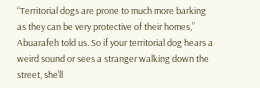“Territorial dogs are prone to much more barking as they can be very protective of their homes,” Abuarafeh told us. So if your territorial dog hears a weird sound or sees a stranger walking down the street, she’ll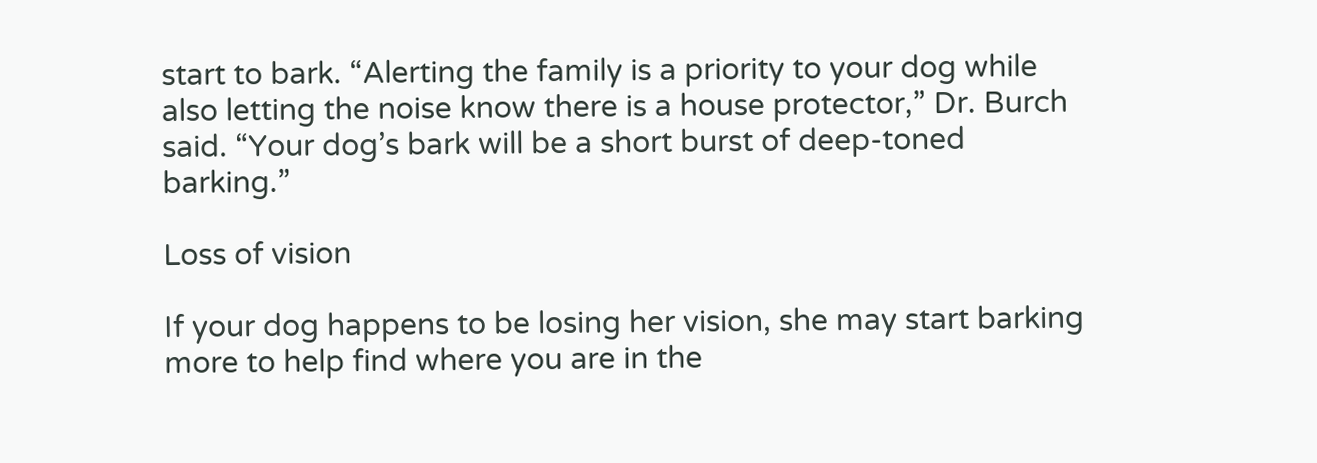start to bark. “Alerting the family is a priority to your dog while also letting the noise know there is a house protector,” Dr. Burch said. “Your dog’s bark will be a short burst of deep-toned barking.”

Loss of vision

If your dog happens to be losing her vision, she may start barking more to help find where you are in the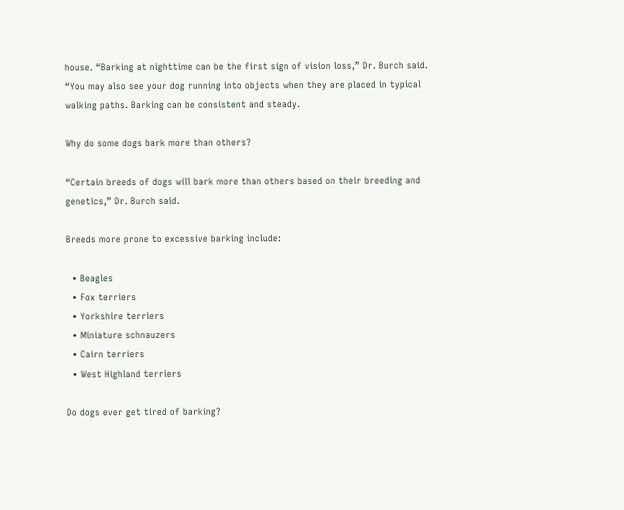house. “Barking at nighttime can be the first sign of vision loss,” Dr. Burch said. “You may also see your dog running into objects when they are placed in typical walking paths. Barking can be consistent and steady.

Why do some dogs bark more than others?

“Certain breeds of dogs will bark more than others based on their breeding and genetics,” Dr. Burch said.

Breeds more prone to excessive barking include:

  • Beagles
  • Fox terriers
  • Yorkshire terriers
  • Miniature schnauzers
  • Cairn terriers
  • West Highland terriers

Do dogs ever get tired of barking?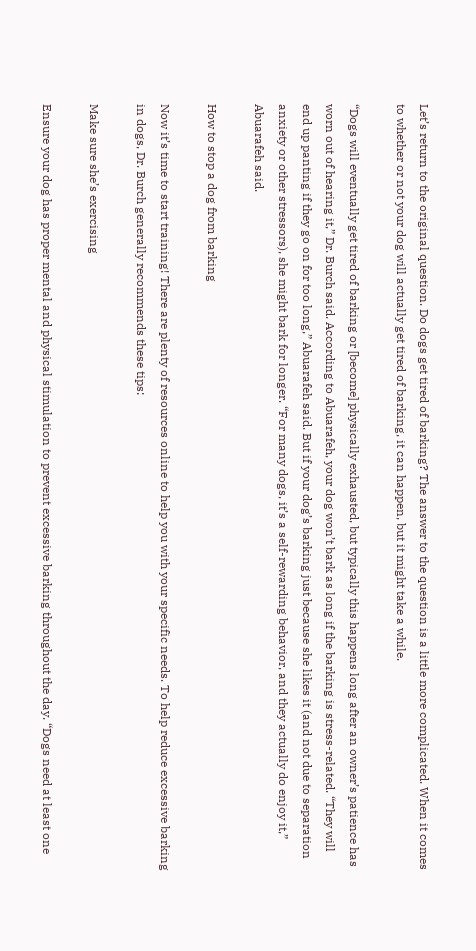Let’s return to the original question. Do dogs get tired of barking? The answer to the question is a little more complicated. When it comes to whether or not your dog will actually get tired of barking, it can happen, but it might take a while.

“Dogs will eventually get tired of barking or [become] physically exhausted, but typically this happens long after an owner’s patience has worn out of hearing it,” Dr. Burch said. According to Abuarafeh, your dog won’t bark as long if the barking is stress-related. “They will end up panting if they go on for too long,” Abuarafeh said. But if your dog’s barking just because she likes it (and not due to separation anxiety or other stressors), she might bark for longer. “For many dogs, it’s a self-rewarding behavior, and they actually do enjoy it,” Abuarafeh said.

How to stop a dog from barking

Now it’s time to start training! There are plenty of resources online to help you with your specific needs. To help reduce excessive barking in dogs, Dr. Burch generally recommends these tips:

Make sure she’s exercising

Ensure your dog has proper mental and physical stimulation to prevent excessive barking throughout the day. “Dogs need at least one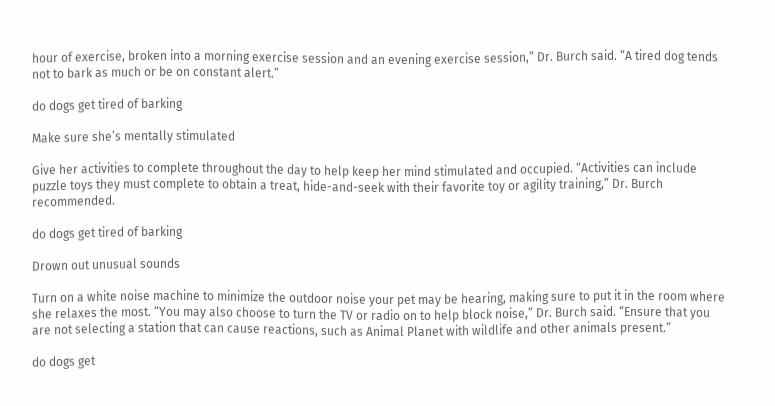hour of exercise, broken into a morning exercise session and an evening exercise session,” Dr. Burch said. “A tired dog tends not to bark as much or be on constant alert.”

do dogs get tired of barking

Make sure she’s mentally stimulated

Give her activities to complete throughout the day to help keep her mind stimulated and occupied. “Activities can include puzzle toys they must complete to obtain a treat, hide-and-seek with their favorite toy or agility training,” Dr. Burch recommended.

do dogs get tired of barking

Drown out unusual sounds

Turn on a white noise machine to minimize the outdoor noise your pet may be hearing, making sure to put it in the room where she relaxes the most. “You may also choose to turn the TV or radio on to help block noise,” Dr. Burch said. “Ensure that you are not selecting a station that can cause reactions, such as Animal Planet with wildlife and other animals present.”

do dogs get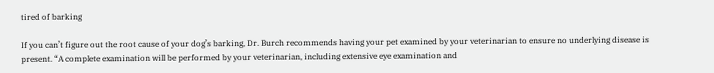tired of barking

If you can’t figure out the root cause of your dog’s barking, Dr. Burch recommends having your pet examined by your veterinarian to ensure no underlying disease is present. “A complete examination will be performed by your veterinarian, including extensive eye examination and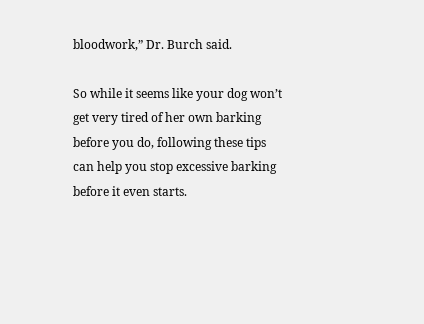bloodwork,” Dr. Burch said.

So while it seems like your dog won’t get very tired of her own barking before you do, following these tips can help you stop excessive barking before it even starts.